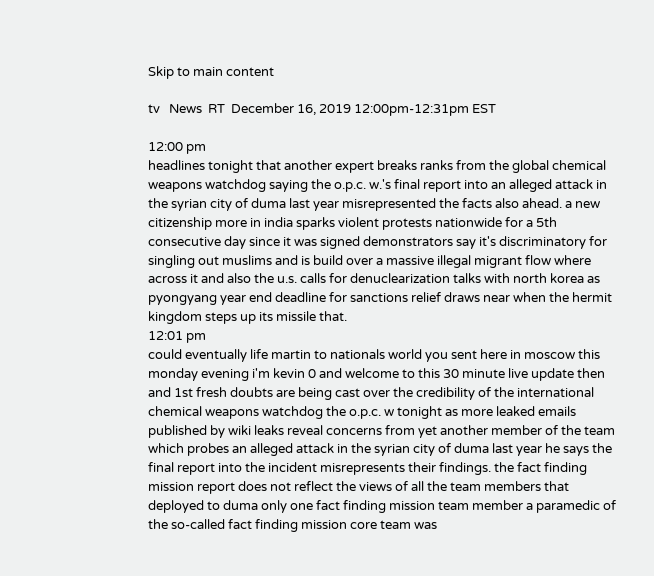Skip to main content

tv   News  RT  December 16, 2019 12:00pm-12:31pm EST

12:00 pm
headlines tonight that another expert breaks ranks from the global chemical weapons watchdog saying the o.p.c. w.'s final report into an alleged attack in the syrian city of duma last year misrepresented the facts also ahead. a new citizenship more in india sparks violent protests nationwide for a 5th consecutive day since it was signed demonstrators say it's discriminatory for singling out muslims and is build over a massive illegal migrant flow where across it and also the u.s. calls for denuclearization talks with north korea as pyongyang year end deadline for sanctions relief draws near when the hermit kingdom steps up its missile that.
12:01 pm
could eventually life martin to nationals world you sent here in moscow this monday evening i'm kevin 0 and welcome to this 30 minute live update then and 1st fresh doubts are being cast over the credibility of the international chemical weapons watchdog the o.p.c. w tonight as more leaked emails published by wiki leaks reveal concerns from yet another member of the team which probes an alleged attack in the syrian city of duma last year he says the final report into the incident misrepresents their findings. the fact finding mission report does not reflect the views of all the team members that deployed to duma only one fact finding mission team member a paramedic of the so-called fact finding mission core team was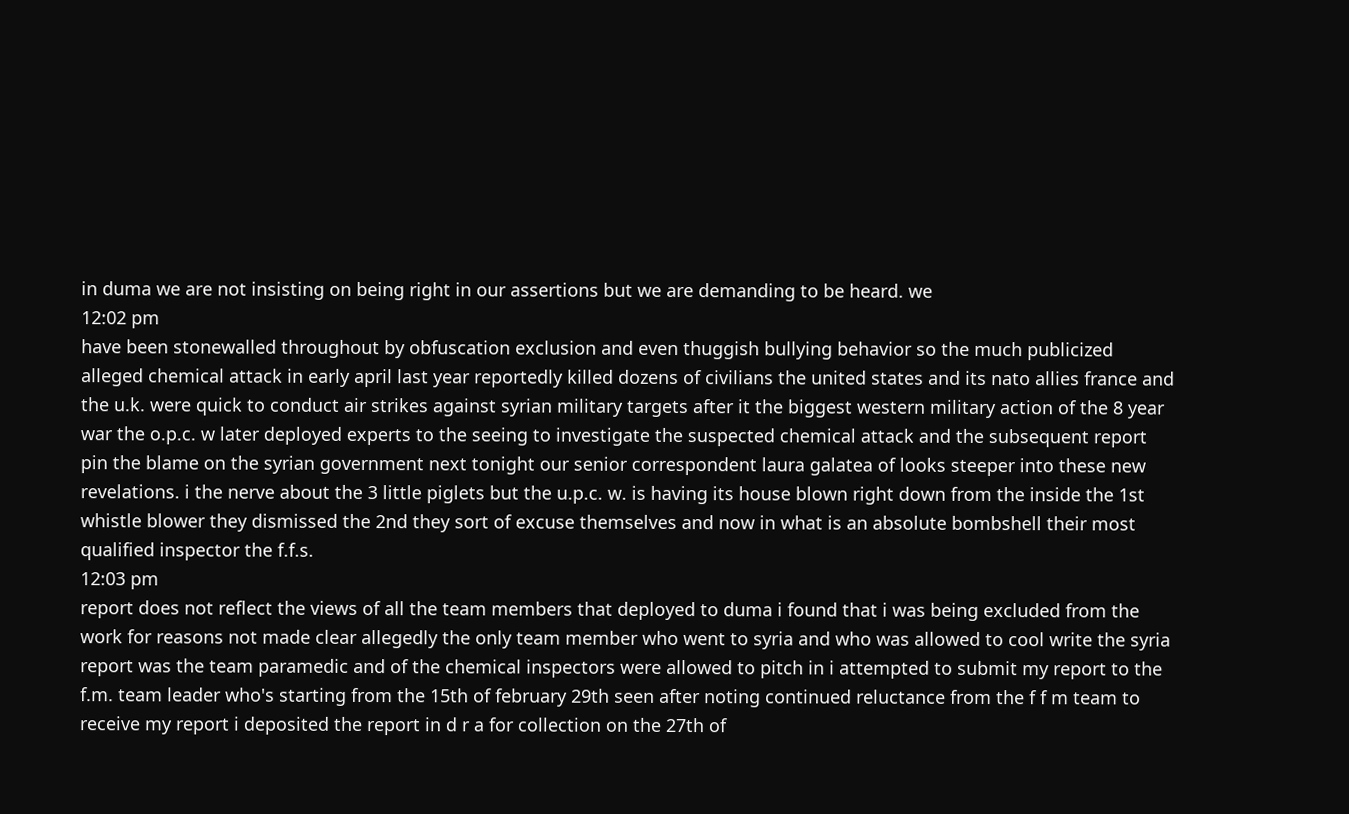in duma we are not insisting on being right in our assertions but we are demanding to be heard. we
12:02 pm
have been stonewalled throughout by obfuscation exclusion and even thuggish bullying behavior so the much publicized alleged chemical attack in early april last year reportedly killed dozens of civilians the united states and its nato allies france and the u.k. were quick to conduct air strikes against syrian military targets after it the biggest western military action of the 8 year war the o.p.c. w later deployed experts to the seeing to investigate the suspected chemical attack and the subsequent report pin the blame on the syrian government next tonight our senior correspondent laura galatea of looks steeper into these new revelations. i the nerve about the 3 little piglets but the u.p.c. w. is having its house blown right down from the inside the 1st whistle blower they dismissed the 2nd they sort of excuse themselves and now in what is an absolute bombshell their most qualified inspector the f.f.s.
12:03 pm
report does not reflect the views of all the team members that deployed to duma i found that i was being excluded from the work for reasons not made clear allegedly the only team member who went to syria and who was allowed to cool write the syria report was the team paramedic and of the chemical inspectors were allowed to pitch in i attempted to submit my report to the f.m. team leader who's starting from the 15th of february 29th seen after noting continued reluctance from the f f m team to receive my report i deposited the report in d r a for collection on the 27th of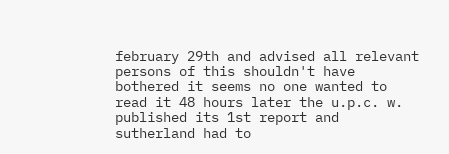february 29th and advised all relevant persons of this shouldn't have bothered it seems no one wanted to read it 48 hours later the u.p.c. w. published its 1st report and sutherland had to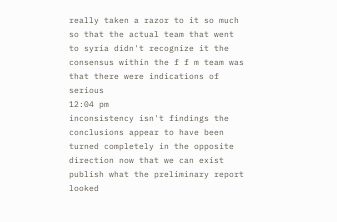really taken a razor to it so much so that the actual team that went to syria didn't recognize it the consensus within the f f m team was that there were indications of serious
12:04 pm
inconsistency isn't findings the conclusions appear to have been turned completely in the opposite direction now that we can exist publish what the preliminary report looked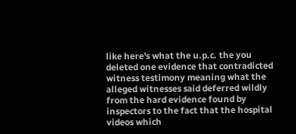like here's what the u.p.c. the you deleted one evidence that contradicted witness testimony meaning what the alleged witnesses said deferred wildly from the hard evidence found by inspectors to the fact that the hospital videos which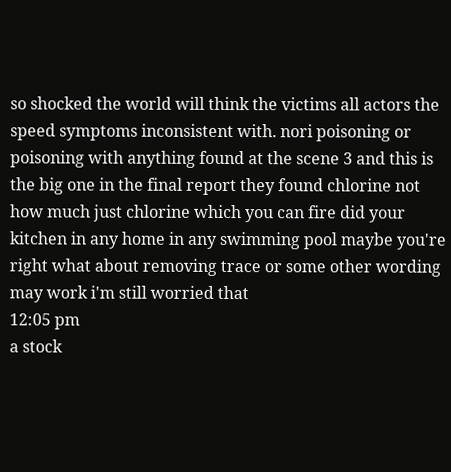so shocked the world will think the victims all actors the speed symptoms inconsistent with. nori poisoning or poisoning with anything found at the scene 3 and this is the big one in the final report they found chlorine not how much just chlorine which you can fire did your kitchen in any home in any swimming pool maybe you're right what about removing trace or some other wording may work i'm still worried that
12:05 pm
a stock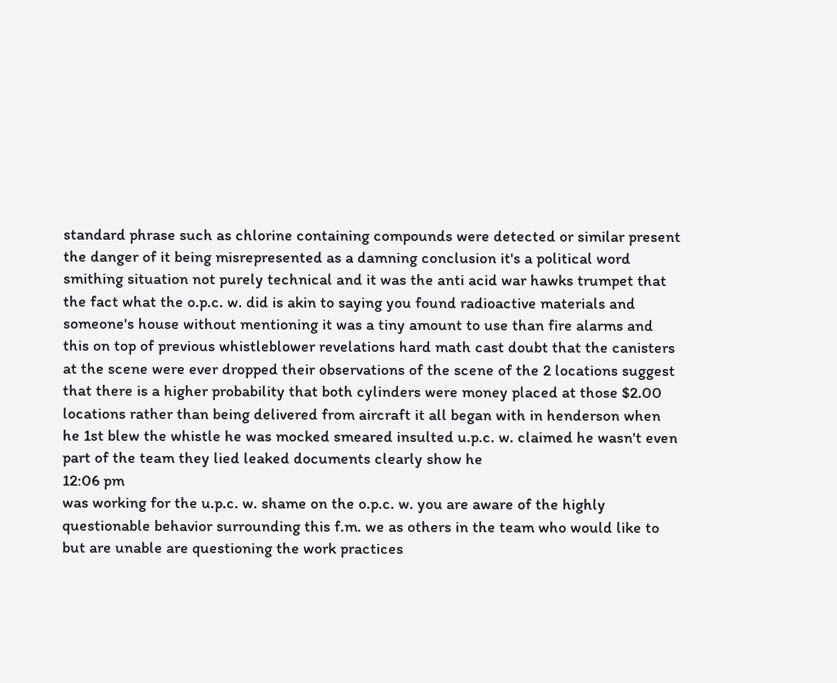standard phrase such as chlorine containing compounds were detected or similar present the danger of it being misrepresented as a damning conclusion it's a political word smithing situation not purely technical and it was the anti acid war hawks trumpet that the fact what the o.p.c. w. did is akin to saying you found radioactive materials and someone's house without mentioning it was a tiny amount to use than fire alarms and this on top of previous whistleblower revelations hard math cast doubt that the canisters at the scene were ever dropped their observations of the scene of the 2 locations suggest that there is a higher probability that both cylinders were money placed at those $2.00 locations rather than being delivered from aircraft it all began with in henderson when he 1st blew the whistle he was mocked smeared insulted u.p.c. w. claimed he wasn't even part of the team they lied leaked documents clearly show he
12:06 pm
was working for the u.p.c. w. shame on the o.p.c. w. you are aware of the highly questionable behavior surrounding this f.m. we as others in the team who would like to but are unable are questioning the work practices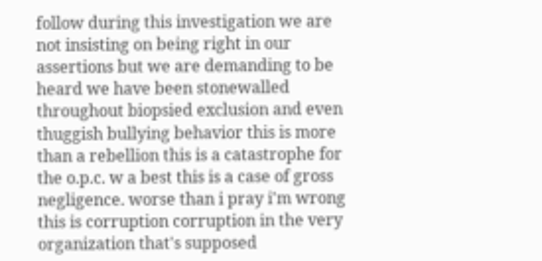follow during this investigation we are not insisting on being right in our assertions but we are demanding to be heard we have been stonewalled throughout biopsied exclusion and even thuggish bullying behavior this is more than a rebellion this is a catastrophe for the o.p.c. w a best this is a case of gross negligence. worse than i pray i'm wrong this is corruption corruption in the very organization that's supposed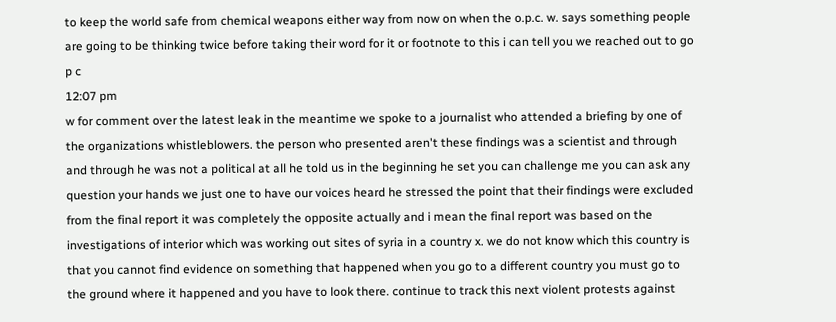to keep the world safe from chemical weapons either way from now on when the o.p.c. w. says something people are going to be thinking twice before taking their word for it or footnote to this i can tell you we reached out to go p c
12:07 pm
w for comment over the latest leak in the meantime we spoke to a journalist who attended a briefing by one of the organizations whistleblowers. the person who presented aren't these findings was a scientist and through and through he was not a political at all he told us in the beginning he set you can challenge me you can ask any question your hands we just one to have our voices heard he stressed the point that their findings were excluded from the final report it was completely the opposite actually and i mean the final report was based on the investigations of interior which was working out sites of syria in a country x. we do not know which this country is that you cannot find evidence on something that happened when you go to a different country you must go to the ground where it happened and you have to look there. continue to track this next violent protests against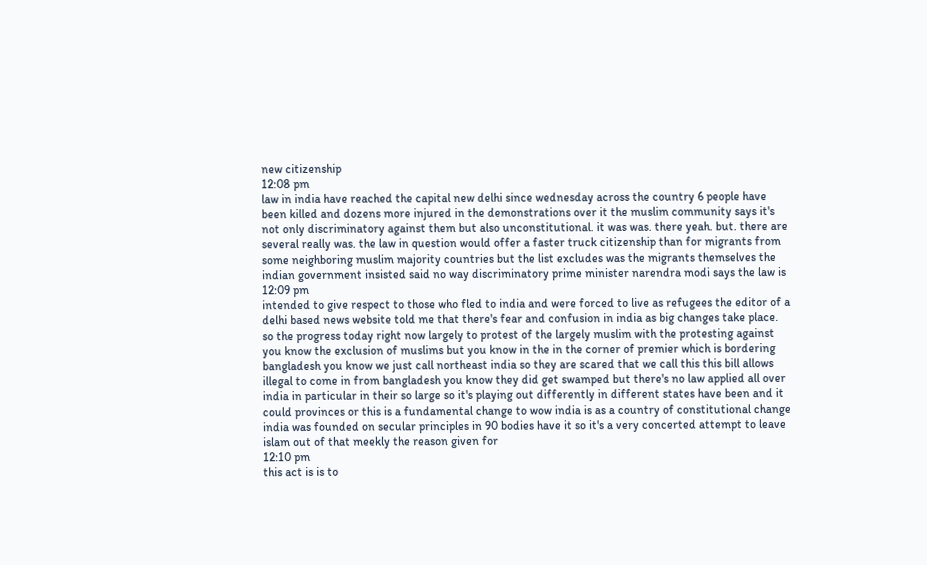new citizenship
12:08 pm
law in india have reached the capital new delhi since wednesday across the country 6 people have been killed and dozens more injured in the demonstrations over it the muslim community says it's not only discriminatory against them but also unconstitutional. it was was. there yeah. but. there are several really was. the law in question would offer a faster truck citizenship than for migrants from some neighboring muslim majority countries but the list excludes was the migrants themselves the indian government insisted said no way discriminatory prime minister narendra modi says the law is
12:09 pm
intended to give respect to those who fled to india and were forced to live as refugees the editor of a delhi based news website told me that there's fear and confusion in india as big changes take place. so the progress today right now largely to protest of the largely muslim with the protesting against you know the exclusion of muslims but you know in the in the corner of premier which is bordering bangladesh you know we just call northeast india so they are scared that we call this this bill allows illegal to come in from bangladesh you know they did get swamped but there's no law applied all over india in particular in their so large so it's playing out differently in different states have been and it could provinces or this is a fundamental change to wow india is as a country of constitutional change india was founded on secular principles in 90 bodies have it so it's a very concerted attempt to leave islam out of that meekly the reason given for
12:10 pm
this act is is to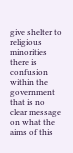give shelter to religious minorities there is confusion within the government that is no clear message on what the aims of this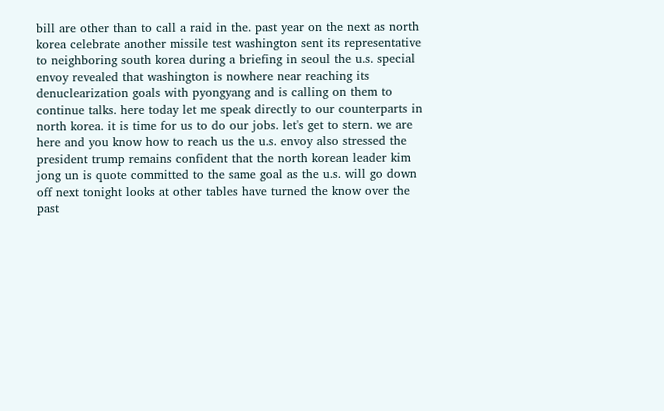bill are other than to call a raid in the. past year on the next as north korea celebrate another missile test washington sent its representative to neighboring south korea during a briefing in seoul the u.s. special envoy revealed that washington is nowhere near reaching its denuclearization goals with pyongyang and is calling on them to continue talks. here today let me speak directly to our counterparts in north korea. it is time for us to do our jobs. let's get to stern. we are here and you know how to reach us the u.s. envoy also stressed the president trump remains confident that the north korean leader kim jong un is quote committed to the same goal as the u.s. will go down off next tonight looks at other tables have turned the know over the past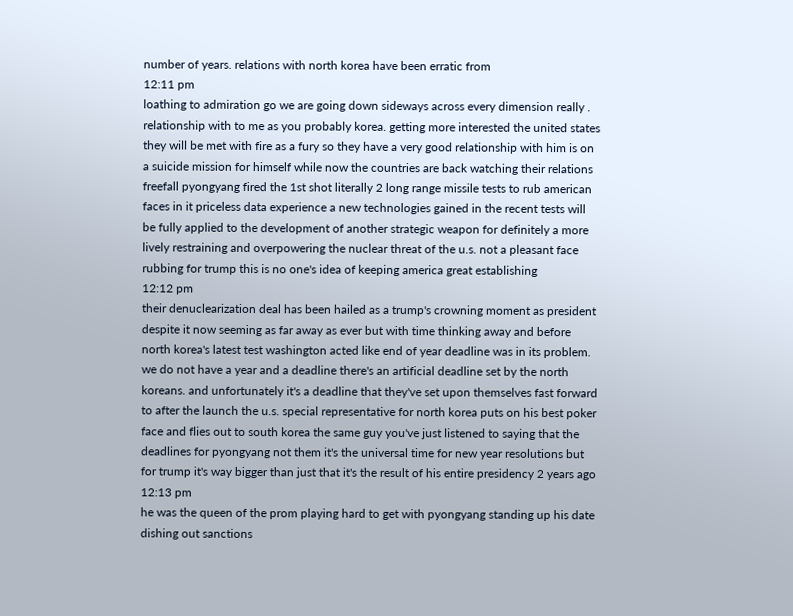number of years. relations with north korea have been erratic from
12:11 pm
loathing to admiration go we are going down sideways across every dimension really . relationship with to me as you probably korea. getting more interested the united states they will be met with fire as a fury so they have a very good relationship with him is on a suicide mission for himself while now the countries are back watching their relations freefall pyongyang fired the 1st shot literally 2 long range missile tests to rub american faces in it priceless data experience a new technologies gained in the recent tests will be fully applied to the development of another strategic weapon for definitely a more lively restraining and overpowering the nuclear threat of the u.s. not a pleasant face rubbing for trump this is no one's idea of keeping america great establishing
12:12 pm
their denuclearization deal has been hailed as a trump's crowning moment as president despite it now seeming as far away as ever but with time thinking away and before north korea's latest test washington acted like end of year deadline was in its problem. we do not have a year and a deadline there's an artificial deadline set by the north koreans. and unfortunately it's a deadline that they've set upon themselves fast forward to after the launch the u.s. special representative for north korea puts on his best poker face and flies out to south korea the same guy you've just listened to saying that the deadlines for pyongyang not them it's the universal time for new year resolutions but for trump it's way bigger than just that it's the result of his entire presidency 2 years ago
12:13 pm
he was the queen of the prom playing hard to get with pyongyang standing up his date dishing out sanctions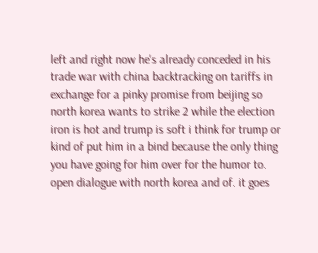left and right now he's already conceded in his trade war with china backtracking on tariffs in exchange for a pinky promise from beijing so north korea wants to strike 2 while the election iron is hot and trump is soft i think for trump or kind of put him in a bind because the only thing you have going for him over for the humor to. open dialogue with north korea and of. it goes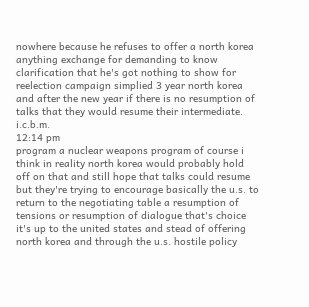nowhere because he refuses to offer a north korea anything exchange for demanding to know clarification that he's got nothing to show for reelection campaign simplied 3 year north korea and after the new year if there is no resumption of talks that they would resume their intermediate. i.c.b.m.
12:14 pm
program a nuclear weapons program of course i think in reality north korea would probably hold off on that and still hope that talks could resume but they're trying to encourage basically the u.s. to return to the negotiating table a resumption of tensions or resumption of dialogue that's choice it's up to the united states and stead of offering north korea and through the u.s. hostile policy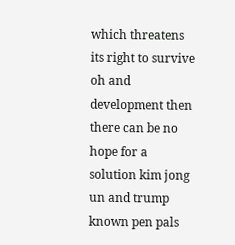which threatens its right to survive oh and development then there can be no hope for a solution kim jong un and trump known pen pals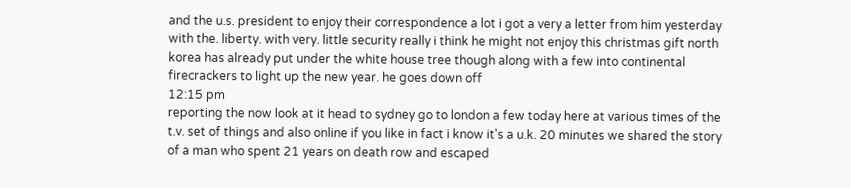and the u.s. president to enjoy their correspondence a lot i got a very a letter from him yesterday with the. liberty. with very. little security really i think he might not enjoy this christmas gift north korea has already put under the white house tree though along with a few into continental firecrackers to light up the new year. he goes down off
12:15 pm
reporting the now look at it head to sydney go to london a few today here at various times of the t.v. set of things and also online if you like in fact i know it's a u.k. 20 minutes we shared the story of a man who spent 21 years on death row and escaped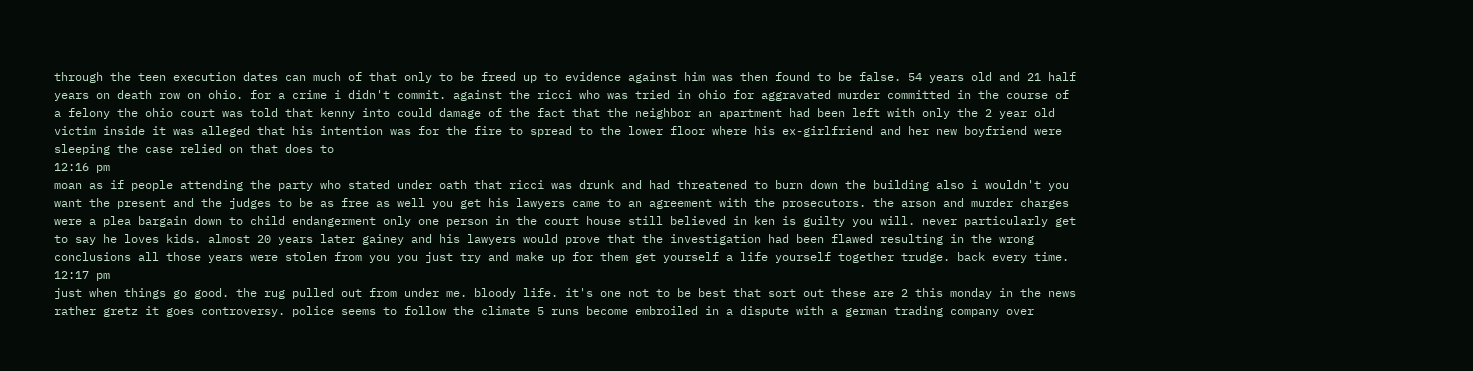through the teen execution dates can much of that only to be freed up to evidence against him was then found to be false. 54 years old and 21 half years on death row on ohio. for a crime i didn't commit. against the ricci who was tried in ohio for aggravated murder committed in the course of a felony the ohio court was told that kenny into could damage of the fact that the neighbor an apartment had been left with only the 2 year old victim inside it was alleged that his intention was for the fire to spread to the lower floor where his ex-girlfriend and her new boyfriend were sleeping the case relied on that does to
12:16 pm
moan as if people attending the party who stated under oath that ricci was drunk and had threatened to burn down the building also i wouldn't you want the present and the judges to be as free as well you get his lawyers came to an agreement with the prosecutors. the arson and murder charges were a plea bargain down to child endangerment only one person in the court house still believed in ken is guilty you will. never particularly get to say he loves kids. almost 20 years later gainey and his lawyers would prove that the investigation had been flawed resulting in the wrong conclusions all those years were stolen from you you just try and make up for them get yourself a life yourself together trudge. back every time.
12:17 pm
just when things go good. the rug pulled out from under me. bloody life. it's one not to be best that sort out these are 2 this monday in the news rather gretz it goes controversy. police seems to follow the climate 5 runs become embroiled in a dispute with a german trading company over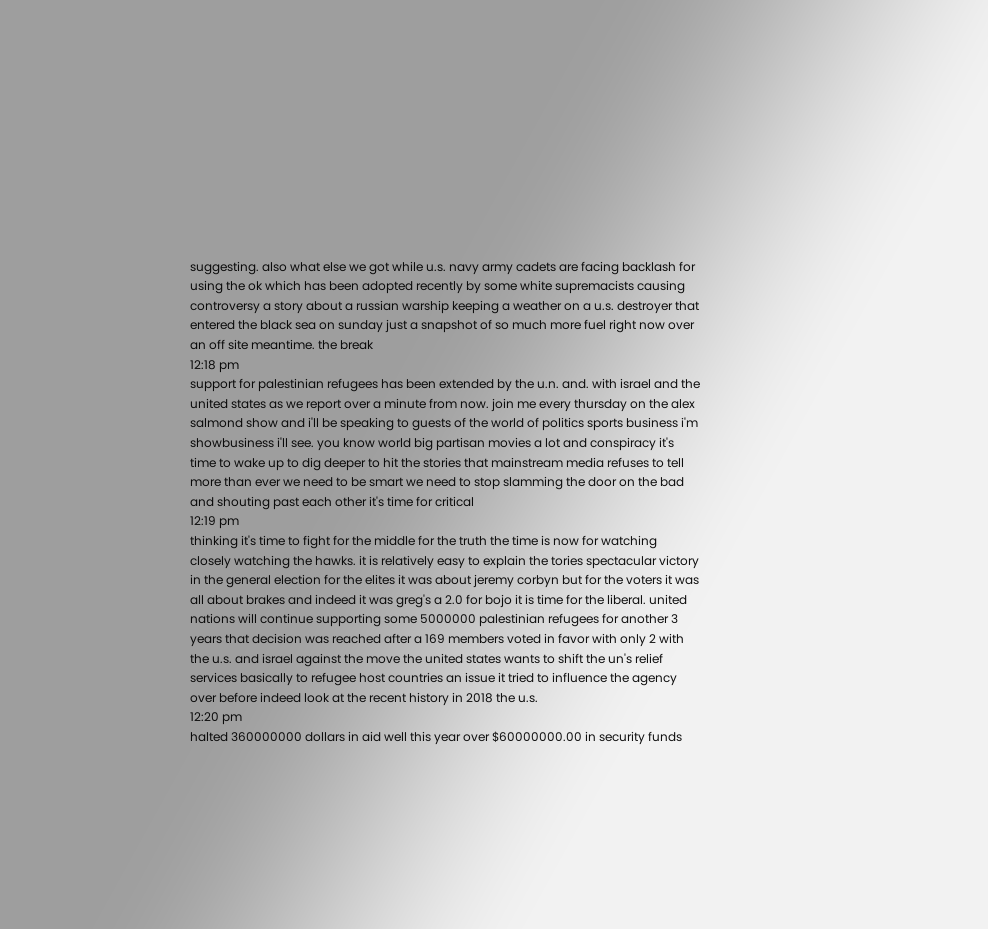suggesting. also what else we got while u.s. navy army cadets are facing backlash for using the ok which has been adopted recently by some white supremacists causing controversy a story about a russian warship keeping a weather on a u.s. destroyer that entered the black sea on sunday just a snapshot of so much more fuel right now over an off site meantime. the break
12:18 pm
support for palestinian refugees has been extended by the u.n. and. with israel and the united states as we report over a minute from now. join me every thursday on the alex salmond show and i'll be speaking to guests of the world of politics sports business i'm showbusiness i'll see. you know world big partisan movies a lot and conspiracy it's time to wake up to dig deeper to hit the stories that mainstream media refuses to tell more than ever we need to be smart we need to stop slamming the door on the bad and shouting past each other it's time for critical
12:19 pm
thinking it's time to fight for the middle for the truth the time is now for watching closely watching the hawks. it is relatively easy to explain the tories spectacular victory in the general election for the elites it was about jeremy corbyn but for the voters it was all about brakes and indeed it was greg's a 2.0 for bojo it is time for the liberal. united nations will continue supporting some 5000000 palestinian refugees for another 3 years that decision was reached after a 169 members voted in favor with only 2 with the u.s. and israel against the move the united states wants to shift the un's relief services basically to refugee host countries an issue it tried to influence the agency over before indeed look at the recent history in 2018 the u.s.
12:20 pm
halted 360000000 dollars in aid well this year over $60000000.00 in security funds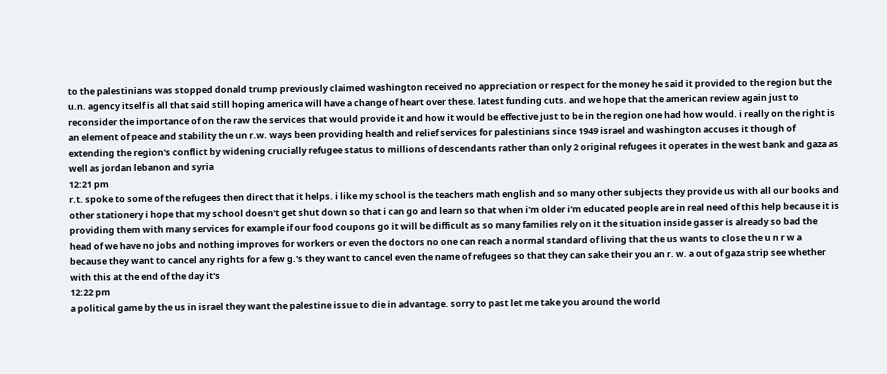to the palestinians was stopped donald trump previously claimed washington received no appreciation or respect for the money he said it provided to the region but the u.n. agency itself is all that said still hoping america will have a change of heart over these. latest funding cuts. and we hope that the american review again just to reconsider the importance of on the raw the services that would provide it and how it would be effective just to be in the region one had how would. i really on the right is an element of peace and stability the un r.w. ways been providing health and relief services for palestinians since 1949 israel and washington accuses it though of extending the region's conflict by widening crucially refugee status to millions of descendants rather than only 2 original refugees it operates in the west bank and gaza as well as jordan lebanon and syria
12:21 pm
r.t. spoke to some of the refugees then direct that it helps. i like my school is the teachers math english and so many other subjects they provide us with all our books and other stationery i hope that my school doesn't get shut down so that i can go and learn so that when i'm older i'm educated people are in real need of this help because it is providing them with many services for example if our food coupons go it will be difficult as so many families rely on it the situation inside gasser is already so bad the head of we have no jobs and nothing improves for workers or even the doctors no one can reach a normal standard of living that the us wants to close the u n r w a because they want to cancel any rights for a few g.'s they want to cancel even the name of refugees so that they can sake their you an r. w. a out of gaza strip see whether with this at the end of the day it's
12:22 pm
a political game by the us in israel they want the palestine issue to die in advantage. sorry to past let me take you around the world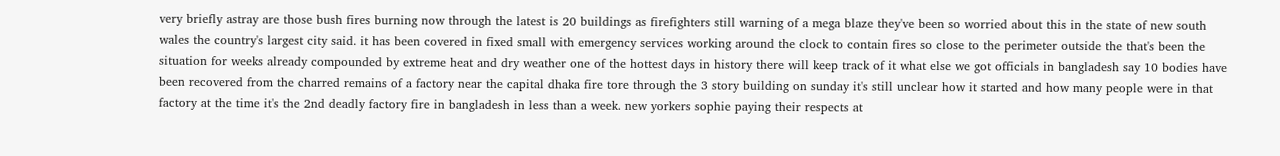very briefly astray are those bush fires burning now through the latest is 20 buildings as firefighters still warning of a mega blaze they've been so worried about this in the state of new south wales the country's largest city said. it has been covered in fixed small with emergency services working around the clock to contain fires so close to the perimeter outside the that's been the situation for weeks already compounded by extreme heat and dry weather one of the hottest days in history there will keep track of it what else we got officials in bangladesh say 10 bodies have been recovered from the charred remains of a factory near the capital dhaka fire tore through the 3 story building on sunday it's still unclear how it started and how many people were in that factory at the time it's the 2nd deadly factory fire in bangladesh in less than a week. new yorkers sophie paying their respects at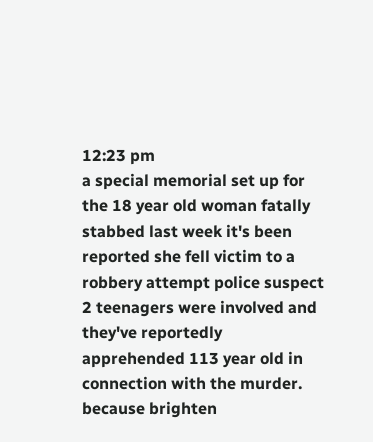12:23 pm
a special memorial set up for the 18 year old woman fatally stabbed last week it's been reported she fell victim to a robbery attempt police suspect 2 teenagers were involved and they've reportedly apprehended 113 year old in connection with the murder. because brighten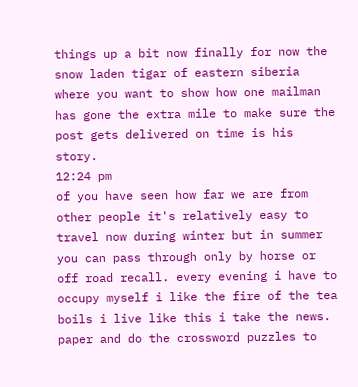things up a bit now finally for now the snow laden tigar of eastern siberia where you want to show how one mailman has gone the extra mile to make sure the post gets delivered on time is his story.
12:24 pm
of you have seen how far we are from other people it's relatively easy to travel now during winter but in summer you can pass through only by horse or off road recall. every evening i have to occupy myself i like the fire of the tea boils i live like this i take the news. paper and do the crossword puzzles to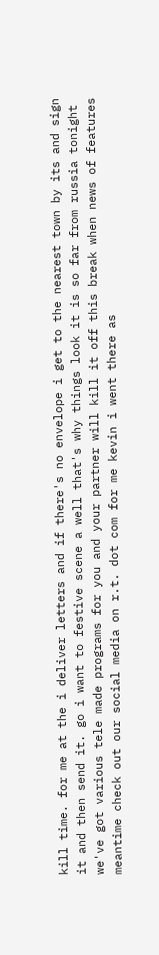kill time. for me at the i deliver letters and if there's no envelope i get to the nearest town by its and sign it and then send it. go i want to festive scene a well that's why things look it is so far from russia tonight we've got various tele made programs for you and your partner will kill it off this break when news of features meantime check out our social media on r.t. dot com for me kevin i went there as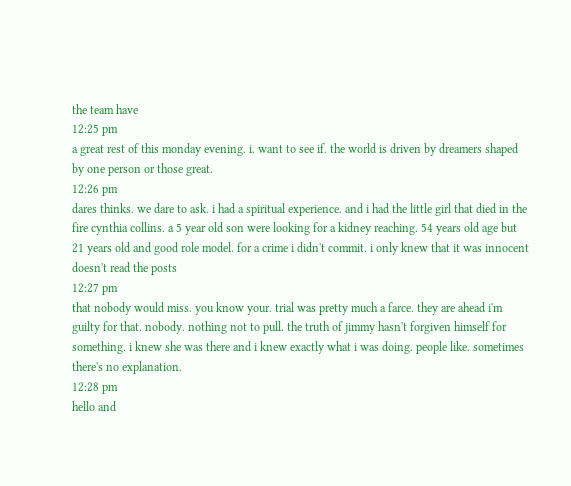the team have
12:25 pm
a great rest of this monday evening. i. want to see if. the world is driven by dreamers shaped by one person or those great.
12:26 pm
dares thinks. we dare to ask. i had a spiritual experience. and i had the little girl that died in the fire cynthia collins. a 5 year old son were looking for a kidney reaching. 54 years old age but 21 years old and good role model. for a crime i didn't commit. i only knew that it was innocent doesn't read the posts
12:27 pm
that nobody would miss. you know your. trial was pretty much a farce. they are ahead i'm guilty for that. nobody. nothing not to pull. the truth of jimmy hasn't forgiven himself for something. i knew she was there and i knew exactly what i was doing. people like. sometimes there's no explanation.
12:28 pm
hello and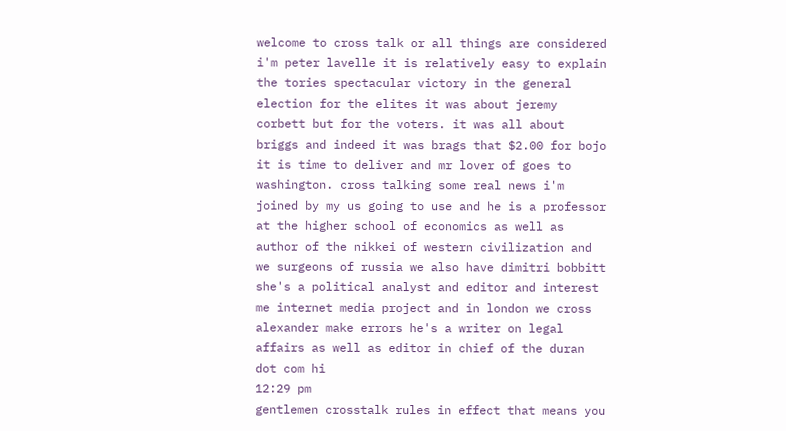welcome to cross talk or all things are considered i'm peter lavelle it is relatively easy to explain the tories spectacular victory in the general election for the elites it was about jeremy corbett but for the voters. it was all about briggs and indeed it was brags that $2.00 for bojo it is time to deliver and mr lover of goes to washington. cross talking some real news i'm joined by my us going to use and he is a professor at the higher school of economics as well as author of the nikkei of western civilization and we surgeons of russia we also have dimitri bobbitt she's a political analyst and editor and interest me internet media project and in london we cross alexander make errors he's a writer on legal affairs as well as editor in chief of the duran dot com hi
12:29 pm
gentlemen crosstalk rules in effect that means you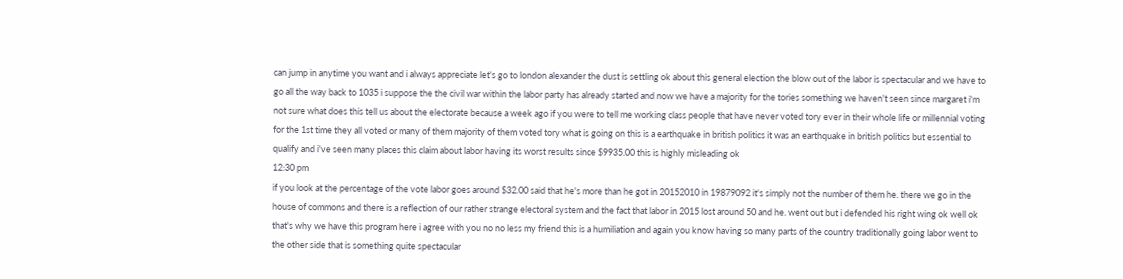can jump in anytime you want and i always appreciate let's go to london alexander the dust is settling ok about this general election the blow out of the labor is spectacular and we have to go all the way back to 1035 i suppose the the civil war within the labor party has already started and now we have a majority for the tories something we haven't seen since margaret i'm not sure what does this tell us about the electorate because a week ago if you were to tell me working class people that have never voted tory ever in their whole life or millennial voting for the 1st time they all voted or many of them majority of them voted tory what is going on this is a earthquake in british politics it was an earthquake in british politics but essential to qualify and i've seen many places this claim about labor having its worst results since $9935.00 this is highly misleading ok
12:30 pm
if you look at the percentage of the vote labor goes around $32.00 said that he's more than he got in 20152010 in 19879092 it's simply not the number of them he. there we go in the house of commons and there is a reflection of our rather strange electoral system and the fact that labor in 2015 lost around 50 and he. went out but i defended his right wing ok well ok that's why we have this program here i agree with you no no less my friend this is a humiliation and again you know having so many parts of the country traditionally going labor went to the other side that is something quite spectacular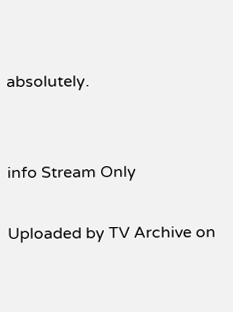absolutely.


info Stream Only

Uploaded by TV Archive on